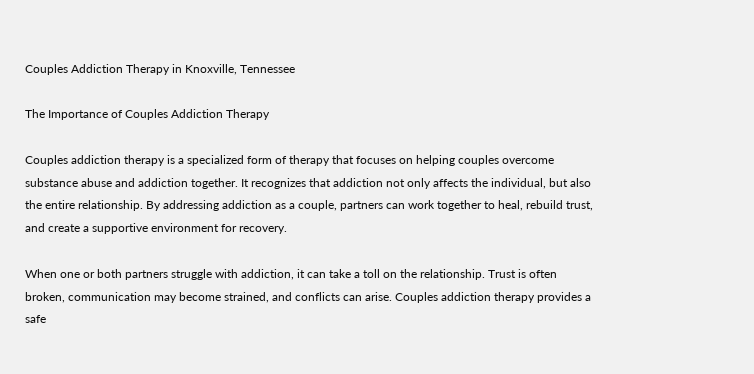Couples Addiction Therapy in Knoxville, Tennessee

The Importance of Couples Addiction Therapy

Couples addiction therapy is a specialized form of therapy that focuses on helping couples overcome substance abuse and addiction together. It recognizes that addiction not only affects the individual, but also the entire relationship. By addressing addiction as a couple, partners can work together to heal, rebuild trust, and create a supportive environment for recovery.

When one or both partners struggle with addiction, it can take a toll on the relationship. Trust is often broken, communication may become strained, and conflicts can arise. Couples addiction therapy provides a safe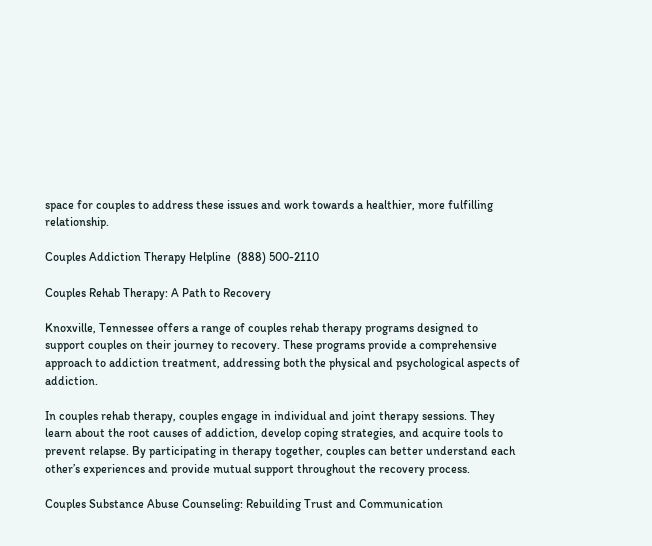space for couples to address these issues and work towards a healthier, more fulfilling relationship.

Couples Addiction Therapy Helpline  (888) 500-2110

Couples Rehab Therapy: A Path to Recovery

Knoxville, Tennessee offers a range of couples rehab therapy programs designed to support couples on their journey to recovery. These programs provide a comprehensive approach to addiction treatment, addressing both the physical and psychological aspects of addiction.

In couples rehab therapy, couples engage in individual and joint therapy sessions. They learn about the root causes of addiction, develop coping strategies, and acquire tools to prevent relapse. By participating in therapy together, couples can better understand each other’s experiences and provide mutual support throughout the recovery process.

Couples Substance Abuse Counseling: Rebuilding Trust and Communication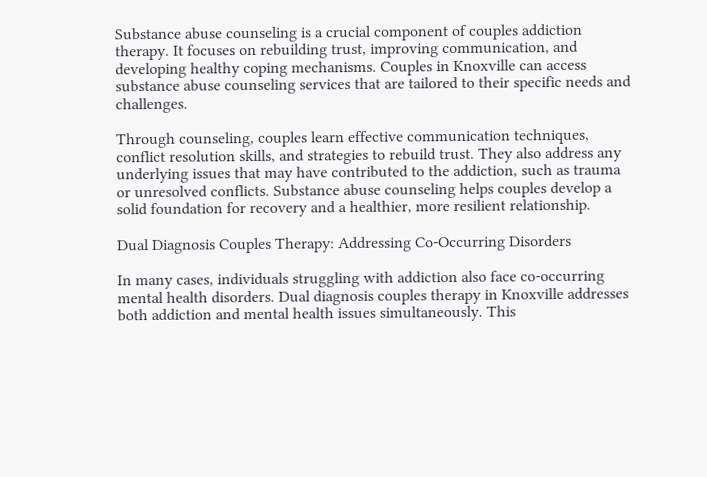Substance abuse counseling is a crucial component of couples addiction therapy. It focuses on rebuilding trust, improving communication, and developing healthy coping mechanisms. Couples in Knoxville can access substance abuse counseling services that are tailored to their specific needs and challenges.

Through counseling, couples learn effective communication techniques, conflict resolution skills, and strategies to rebuild trust. They also address any underlying issues that may have contributed to the addiction, such as trauma or unresolved conflicts. Substance abuse counseling helps couples develop a solid foundation for recovery and a healthier, more resilient relationship.

Dual Diagnosis Couples Therapy: Addressing Co-Occurring Disorders

In many cases, individuals struggling with addiction also face co-occurring mental health disorders. Dual diagnosis couples therapy in Knoxville addresses both addiction and mental health issues simultaneously. This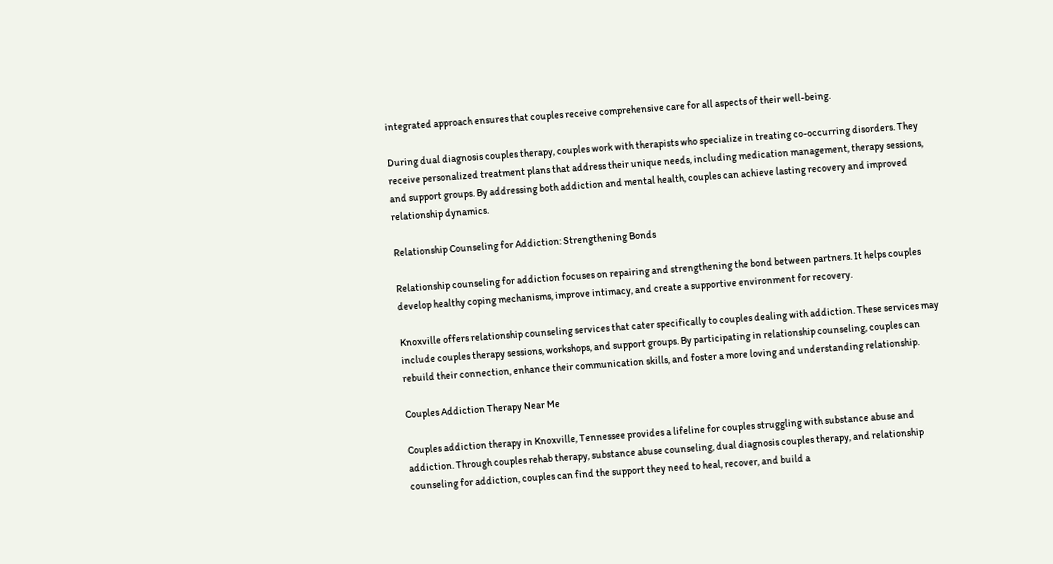integrated approach ensures that couples receive comprehensive care for all aspects of their well-being.

During dual diagnosis couples therapy, couples work with therapists who specialize in treating co-occurring disorders. They receive personalized treatment plans that address their unique needs, including medication management, therapy sessions, and support groups. By addressing both addiction and mental health, couples can achieve lasting recovery and improved relationship dynamics.

Relationship Counseling for Addiction: Strengthening Bonds

Relationship counseling for addiction focuses on repairing and strengthening the bond between partners. It helps couples develop healthy coping mechanisms, improve intimacy, and create a supportive environment for recovery.

Knoxville offers relationship counseling services that cater specifically to couples dealing with addiction. These services may include couples therapy sessions, workshops, and support groups. By participating in relationship counseling, couples can rebuild their connection, enhance their communication skills, and foster a more loving and understanding relationship.

Couples Addiction Therapy Near Me

Couples addiction therapy in Knoxville, Tennessee provides a lifeline for couples struggling with substance abuse and addiction. Through couples rehab therapy, substance abuse counseling, dual diagnosis couples therapy, and relationship counseling for addiction, couples can find the support they need to heal, recover, and build a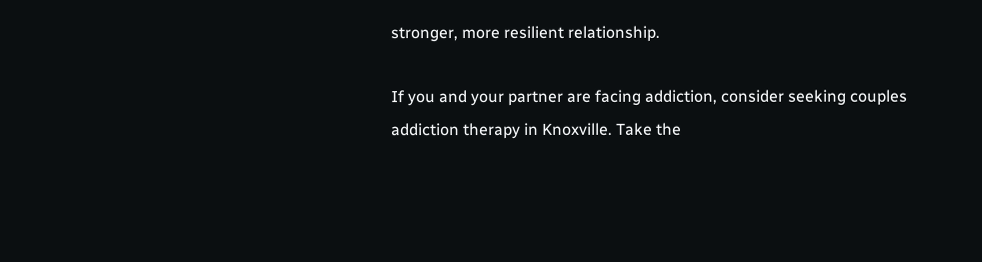stronger, more resilient relationship.

If you and your partner are facing addiction, consider seeking couples addiction therapy in Knoxville. Take the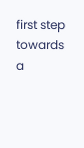first step towards a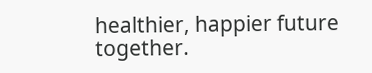healthier, happier future together.